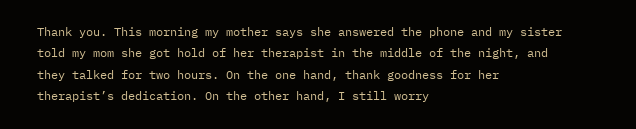Thank you. This morning my mother says she answered the phone and my sister told my mom she got hold of her therapist in the middle of the night, and they talked for two hours. On the one hand, thank goodness for her therapist’s dedication. On the other hand, I still worry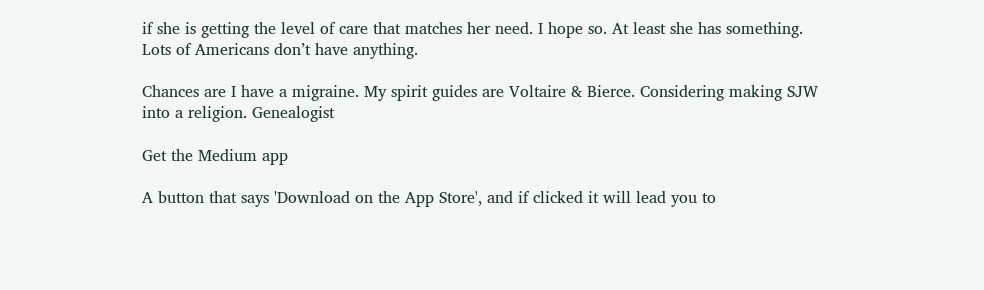if she is getting the level of care that matches her need. I hope so. At least she has something. Lots of Americans don’t have anything.

Chances are I have a migraine. My spirit guides are Voltaire & Bierce. Considering making SJW into a religion. Genealogist

Get the Medium app

A button that says 'Download on the App Store', and if clicked it will lead you to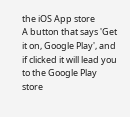the iOS App store
A button that says 'Get it on, Google Play', and if clicked it will lead you to the Google Play store